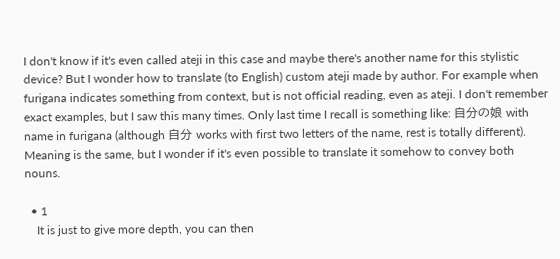I don't know if it's even called ateji in this case and maybe there's another name for this stylistic device? But I wonder how to translate (to English) custom ateji made by author. For example when furigana indicates something from context, but is not official reading, even as ateji. I don't remember exact examples, but I saw this many times. Only last time I recall is something like: 自分の娘 with name in furigana (although 自分 works with first two letters of the name, rest is totally different). Meaning is the same, but I wonder if it's even possible to translate it somehow to convey both nouns.

  • 1
    It is just to give more depth, you can then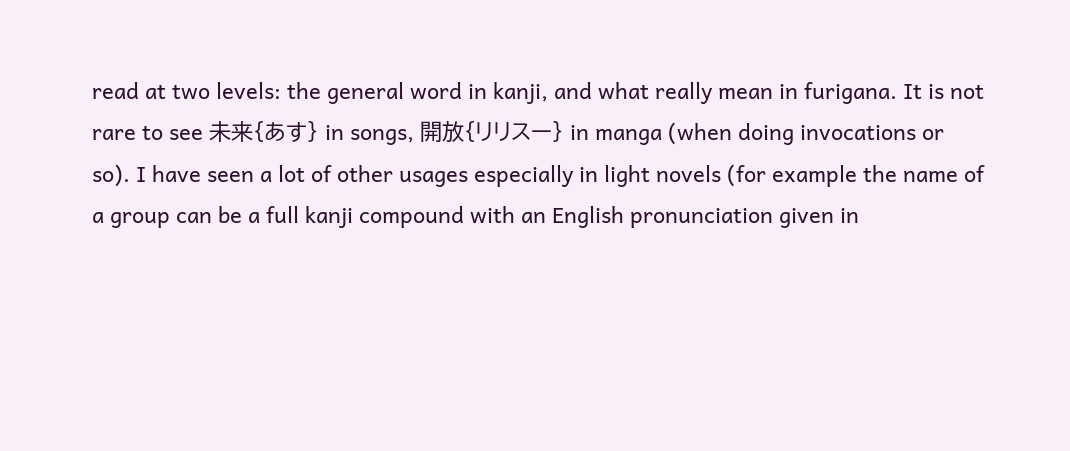read at two levels: the general word in kanji, and what really mean in furigana. It is not rare to see 未来{あす} in songs, 開放{リリスー} in manga (when doing invocations or so). I have seen a lot of other usages especially in light novels (for example the name of a group can be a full kanji compound with an English pronunciation given in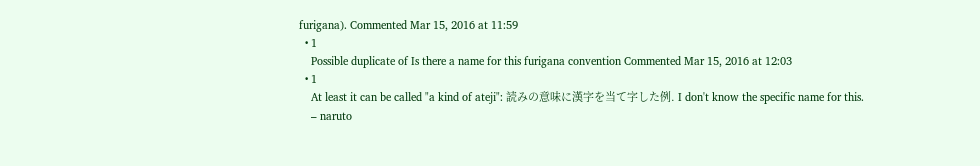furigana). Commented Mar 15, 2016 at 11:59
  • 1
    Possible duplicate of Is there a name for this furigana convention Commented Mar 15, 2016 at 12:03
  • 1
    At least it can be called "a kind of ateji": 読みの意味に漢字を当て字した例. I don't know the specific name for this.
    – naruto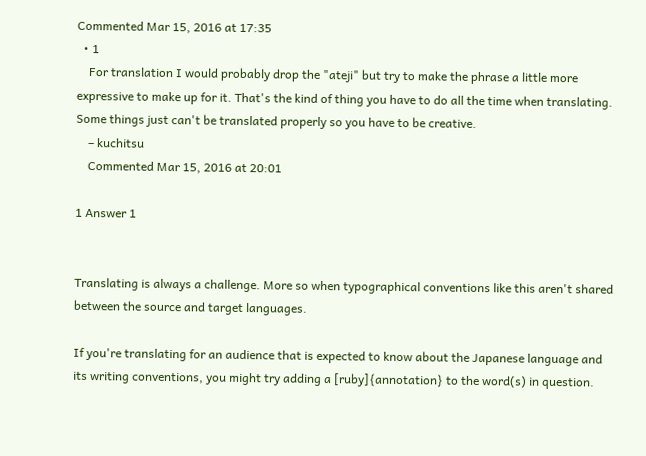Commented Mar 15, 2016 at 17:35
  • 1
    For translation I would probably drop the "ateji" but try to make the phrase a little more expressive to make up for it. That's the kind of thing you have to do all the time when translating. Some things just can't be translated properly so you have to be creative.
    – kuchitsu
    Commented Mar 15, 2016 at 20:01

1 Answer 1


Translating is always a challenge. More so when typographical conventions like this aren't shared between the source and target languages.

If you're translating for an audience that is expected to know about the Japanese language and its writing conventions, you might try adding a [ruby]{annotation} to the word(s) in question.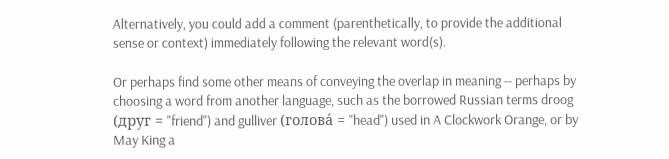Alternatively, you could add a comment (parenthetically, to provide the additional sense or context) immediately following the relevant word(s).

Or perhaps find some other means of conveying the overlap in meaning -- perhaps by choosing a word from another language, such as the borrowed Russian terms droog (друг = "friend") and gulliver (голова́ = "head") used in A Clockwork Orange, or by May King a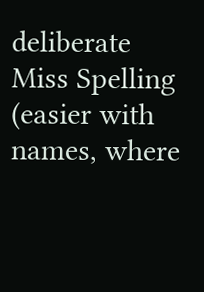deliberate Miss Spelling (easier with names, where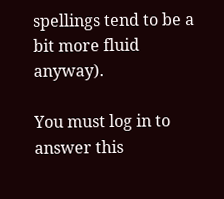spellings tend to be a bit more fluid anyway).

You must log in to answer this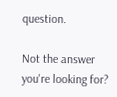question.

Not the answer you're looking for?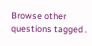Browse other questions tagged .